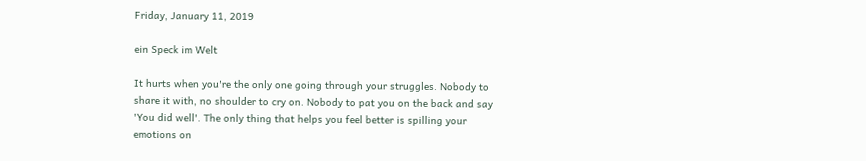Friday, January 11, 2019

ein Speck im Welt

It hurts when you're the only one going through your struggles. Nobody to share it with, no shoulder to cry on. Nobody to pat you on the back and say 'You did well'. The only thing that helps you feel better is spilling your emotions on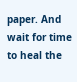paper. And wait for time to heal the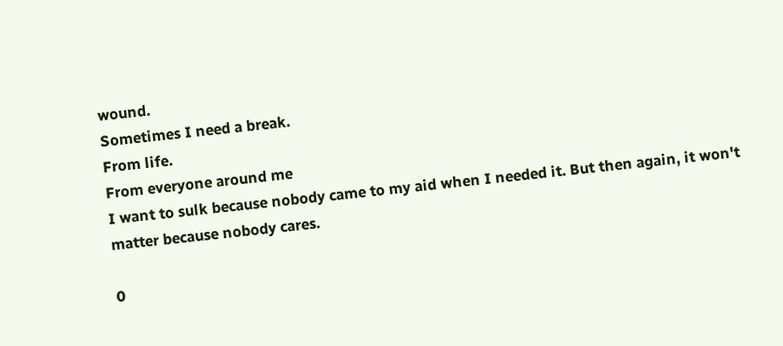wound.
Sometimes I need a break.
From life.
From everyone around me
I want to sulk because nobody came to my aid when I needed it. But then again, it won't matter because nobody cares.

0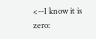<--I know it is zero: